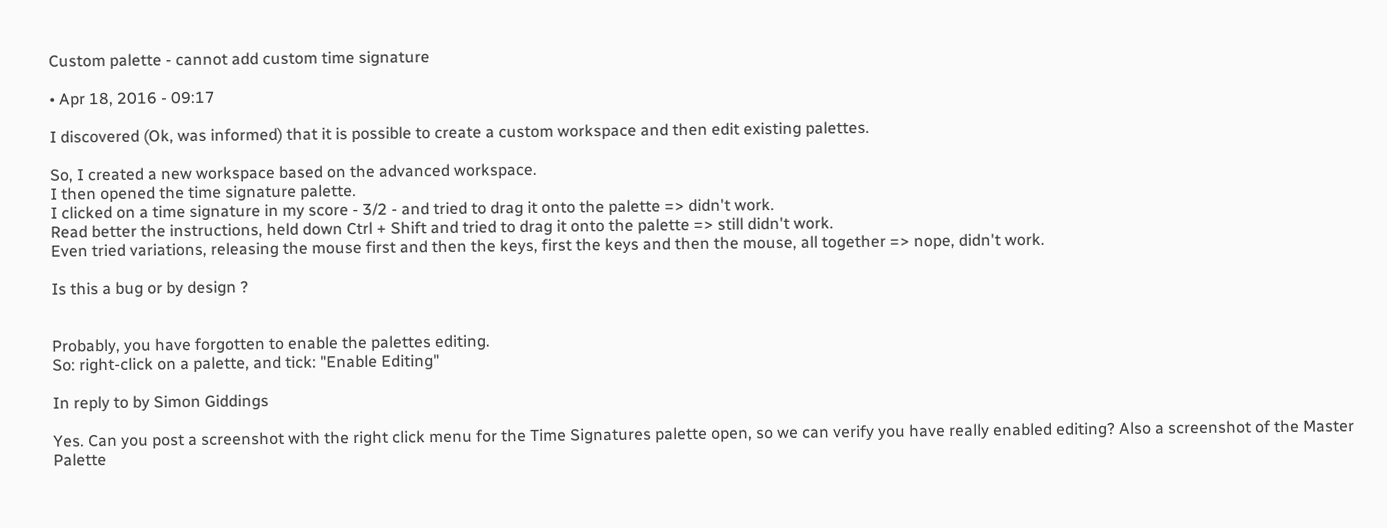Custom palette - cannot add custom time signature

• Apr 18, 2016 - 09:17

I discovered (Ok, was informed) that it is possible to create a custom workspace and then edit existing palettes.

So, I created a new workspace based on the advanced workspace.
I then opened the time signature palette.
I clicked on a time signature in my score - 3/2 - and tried to drag it onto the palette => didn't work.
Read better the instructions, held down Ctrl + Shift and tried to drag it onto the palette => still didn't work.
Even tried variations, releasing the mouse first and then the keys, first the keys and then the mouse, all together => nope, didn't work.

Is this a bug or by design ?


Probably, you have forgotten to enable the palettes editing.
So: right-click on a palette, and tick: "Enable Editing"

In reply to by Simon Giddings

Yes. Can you post a screenshot with the right click menu for the Time Signatures palette open, so we can verify you have really enabled editing? Also a screenshot of the Master Palette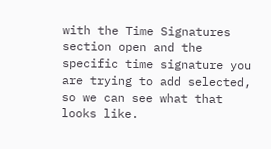with the Time Signatures section open and the specific time signature you are trying to add selected, so we can see what that looks like.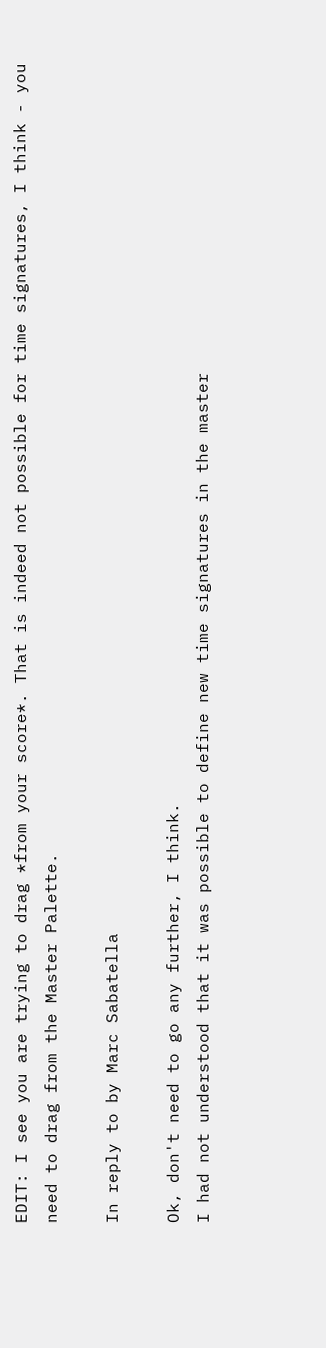EDIT: I see you are trying to drag *from your score*. That is indeed not possible for time signatures, I think - you need to drag from the Master Palette.

In reply to by Marc Sabatella

Ok, don't need to go any further, I think.
I had not understood that it was possible to define new time signatures in the master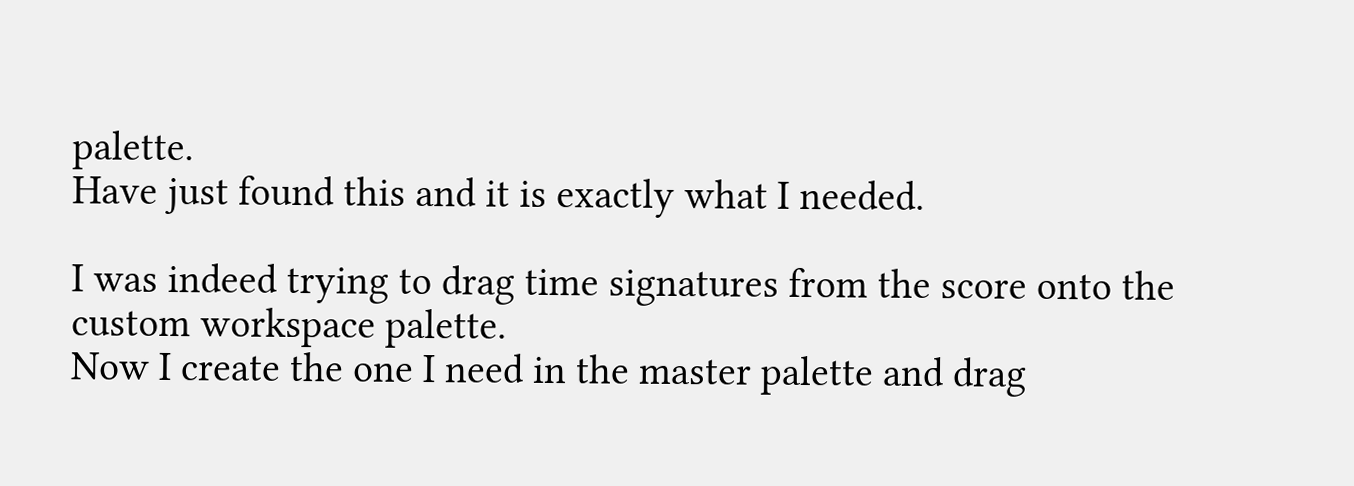palette.
Have just found this and it is exactly what I needed.

I was indeed trying to drag time signatures from the score onto the custom workspace palette.
Now I create the one I need in the master palette and drag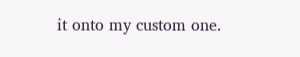it onto my custom one.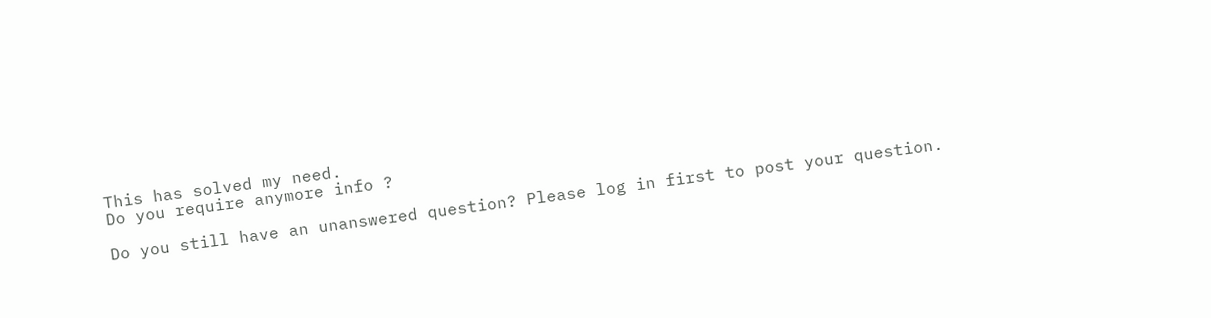This has solved my need.
Do you require anymore info ?

Do you still have an unanswered question? Please log in first to post your question.